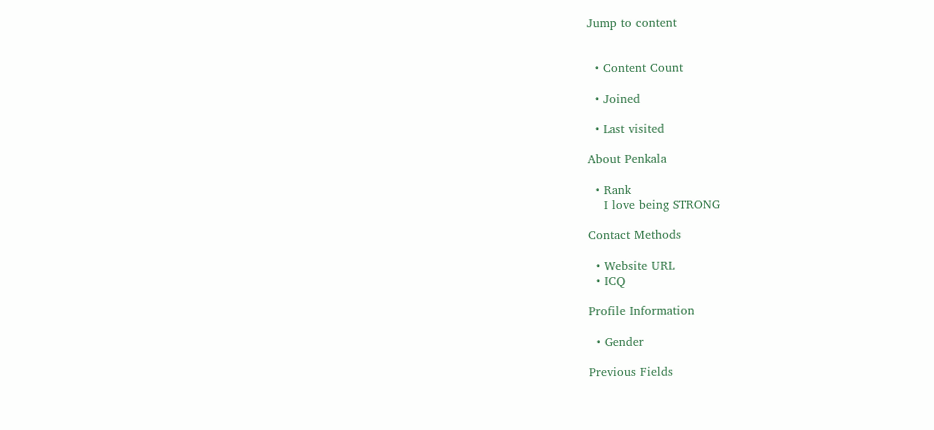Jump to content


  • Content Count

  • Joined

  • Last visited

About Penkala

  • Rank
    I love being STRONG

Contact Methods

  • Website URL
  • ICQ

Profile Information

  • Gender

Previous Fields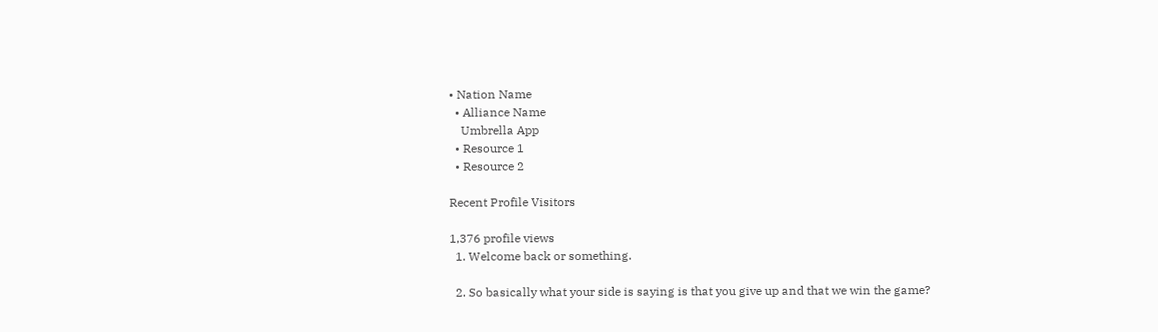• Nation Name
  • Alliance Name
    Umbrella App
  • Resource 1
  • Resource 2

Recent Profile Visitors

1,376 profile views
  1. Welcome back or something.

  2. So basically what your side is saying is that you give up and that we win the game?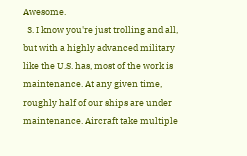Awesome.
  3. I know you're just trolling and all, but with a highly advanced military like the U.S. has, most of the work is maintenance. At any given time, roughly half of our ships are under maintenance. Aircraft take multiple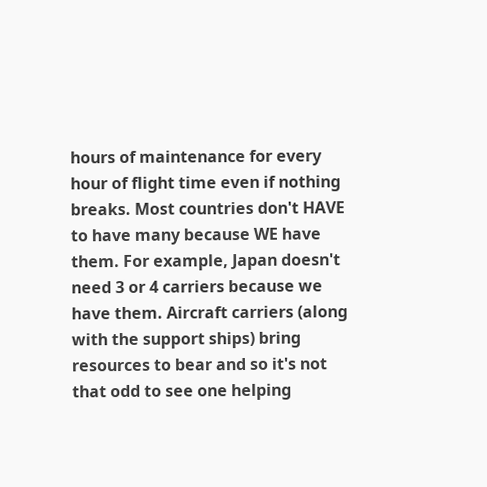hours of maintenance for every hour of flight time even if nothing breaks. Most countries don't HAVE to have many because WE have them. For example, Japan doesn't need 3 or 4 carriers because we have them. Aircraft carriers (along with the support ships) bring resources to bear and so it's not that odd to see one helping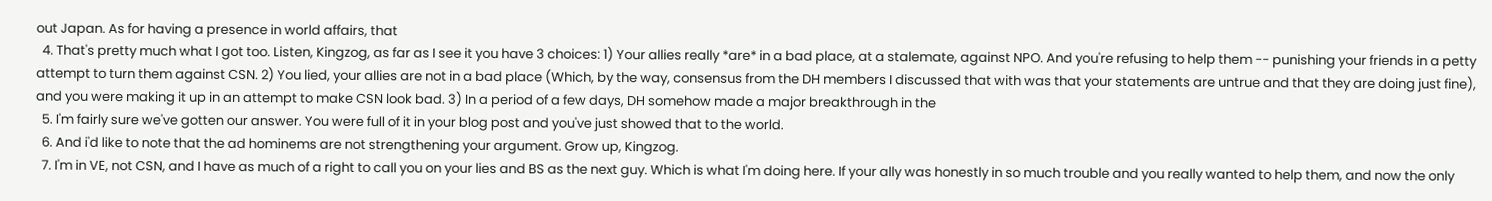out Japan. As for having a presence in world affairs, that
  4. That's pretty much what I got too. Listen, Kingzog, as far as I see it you have 3 choices: 1) Your allies really *are* in a bad place, at a stalemate, against NPO. And you're refusing to help them -- punishing your friends in a petty attempt to turn them against CSN. 2) You lied, your allies are not in a bad place (Which, by the way, consensus from the DH members I discussed that with was that your statements are untrue and that they are doing just fine), and you were making it up in an attempt to make CSN look bad. 3) In a period of a few days, DH somehow made a major breakthrough in the
  5. I'm fairly sure we've gotten our answer. You were full of it in your blog post and you've just showed that to the world.
  6. And i'd like to note that the ad hominems are not strengthening your argument. Grow up, Kingzog.
  7. I'm in VE, not CSN, and I have as much of a right to call you on your lies and BS as the next guy. Which is what I'm doing here. If your ally was honestly in so much trouble and you really wanted to help them, and now the only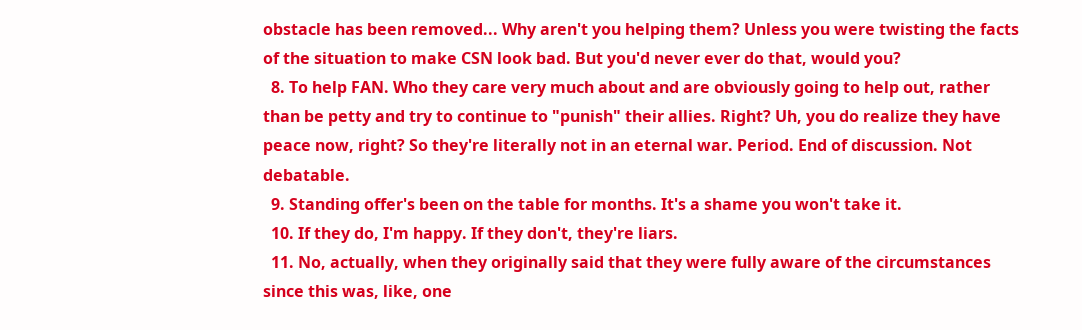obstacle has been removed... Why aren't you helping them? Unless you were twisting the facts of the situation to make CSN look bad. But you'd never ever do that, would you?
  8. To help FAN. Who they care very much about and are obviously going to help out, rather than be petty and try to continue to "punish" their allies. Right? Uh, you do realize they have peace now, right? So they're literally not in an eternal war. Period. End of discussion. Not debatable.
  9. Standing offer's been on the table for months. It's a shame you won't take it.
  10. If they do, I'm happy. If they don't, they're liars.
  11. No, actually, when they originally said that they were fully aware of the circumstances since this was, like, one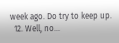week ago. Do try to keep up.
  12. Well, no...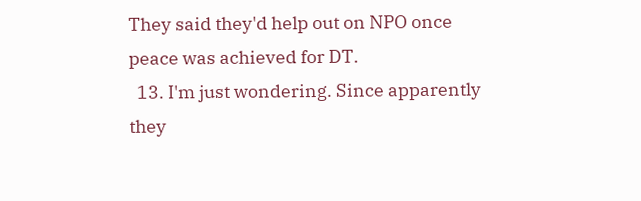They said they'd help out on NPO once peace was achieved for DT.
  13. I'm just wondering. Since apparently they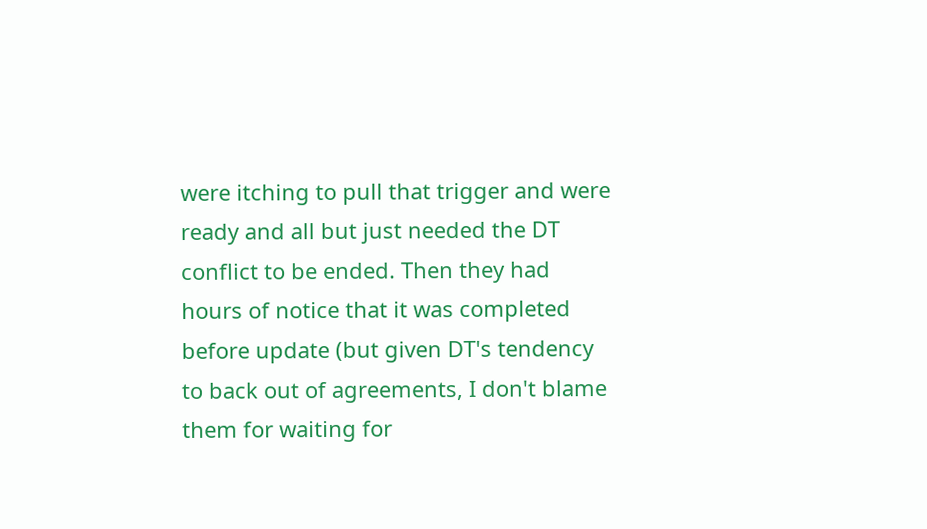were itching to pull that trigger and were ready and all but just needed the DT conflict to be ended. Then they had hours of notice that it was completed before update (but given DT's tendency to back out of agreements, I don't blame them for waiting for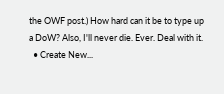the OWF post.) How hard can it be to type up a DoW? Also, I'll never die. Ever. Deal with it.
  • Create New...